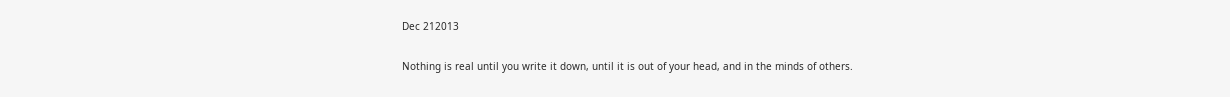Dec 212013

Nothing is real until you write it down, until it is out of your head, and in the minds of others.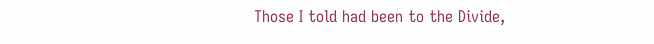Those I told had been to the Divide,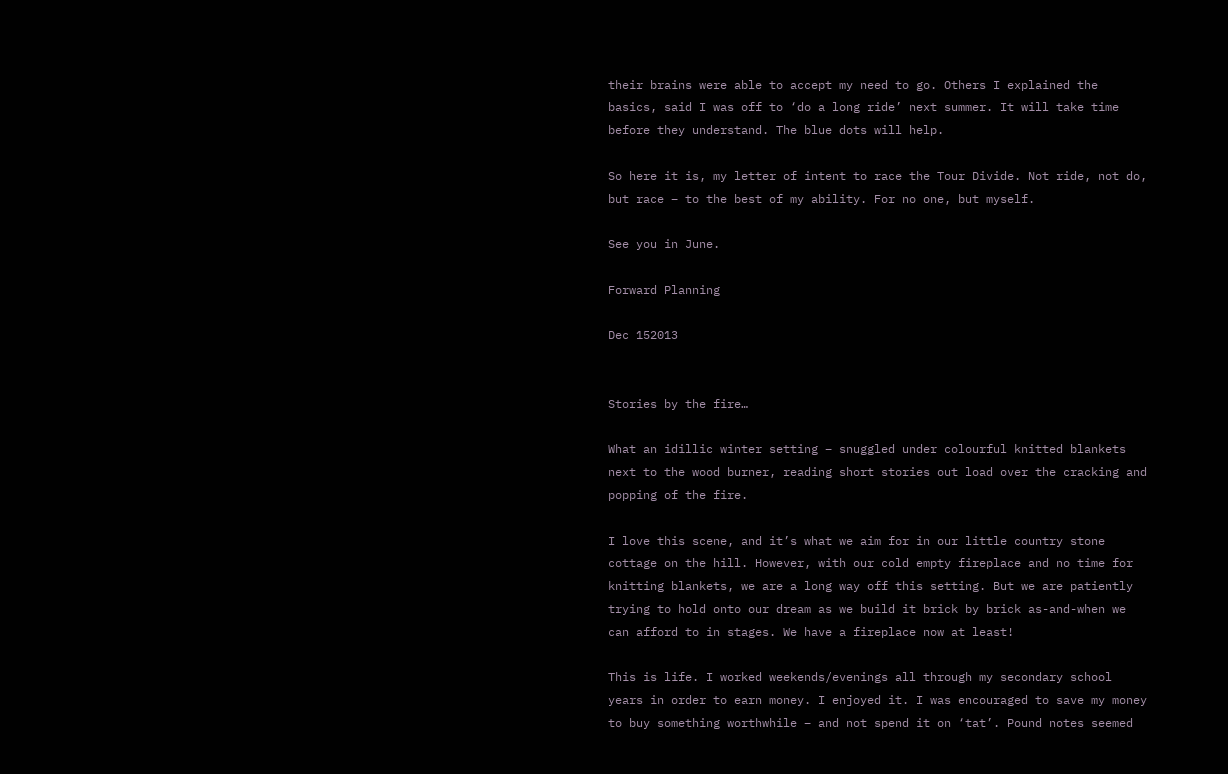their brains were able to accept my need to go. Others I explained the basics, said I was off to ‘do a long ride’ next summer. It will take time before they understand. The blue dots will help.

So here it is, my letter of intent to race the Tour Divide. Not ride, not do, but race – to the best of my ability. For no one, but myself.

See you in June.

Forward Planning

Dec 152013


Stories by the fire…

What an idillic winter setting – snuggled under colourful knitted blankets next to the wood burner, reading short stories out load over the cracking and popping of the fire.

I love this scene, and it’s what we aim for in our little country stone cottage on the hill. However, with our cold empty fireplace and no time for knitting blankets, we are a long way off this setting. But we are patiently trying to hold onto our dream as we build it brick by brick as-and-when we can afford to in stages. We have a fireplace now at least!

This is life. I worked weekends/evenings all through my secondary school years in order to earn money. I enjoyed it. I was encouraged to save my money to buy something worthwhile – and not spend it on ‘tat’. Pound notes seemed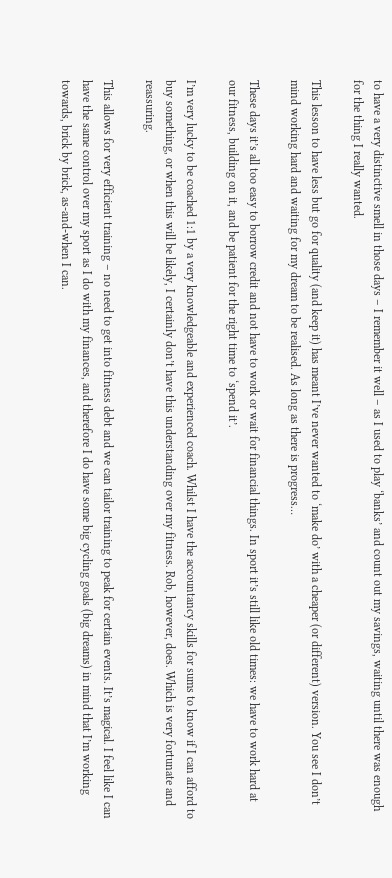to have a very distinctive smell in those days – I remember it well – as I used to play ‘banks’ and count out my savings, waiting until there was enough for the thing I really wanted.

This lesson to have less but go for quality (and keep it) has meant I’ve never wanted to ‘make do’ with a cheaper (or different) version. You see I don’t mind working hard and waiting for my dream to be realised. As long as there is progress…

These days it’s all too easy to borrow credit and not have to work or wait for financial things. In sport it’s still like old times: we have to work hard at our fitness, building on it, and be patient for the right time to ‘spend it’.

I’m very lucky to be coached 1:1 by a very knowledgeable and experienced coach. Whilst I have the accountancy skills for sums to know if I can afford to buy something, or when this will be likely, I certainly don’t have this understanding over my fitness. Rob, however, does. Which is very fortunate and reassuring.

This allows for very efficient training – no need to get into fitness debt and we can tailor training to peak for certain events. It’s magical. I feel like I can have the same control over my sport as I do with my finances, and therefore I do have some big cycling goals (big dreams) in mind that I’m working towards, brick by brick, as-and-when I can.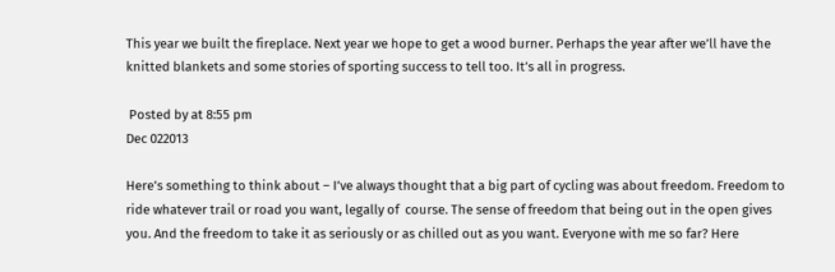This year we built the fireplace. Next year we hope to get a wood burner. Perhaps the year after we’ll have the knitted blankets and some stories of sporting success to tell too. It’s all in progress.

 Posted by at 8:55 pm
Dec 022013

Here’s something to think about – I’ve always thought that a big part of cycling was about freedom. Freedom to ride whatever trail or road you want, legally of  course. The sense of freedom that being out in the open gives you. And the freedom to take it as seriously or as chilled out as you want. Everyone with me so far? Here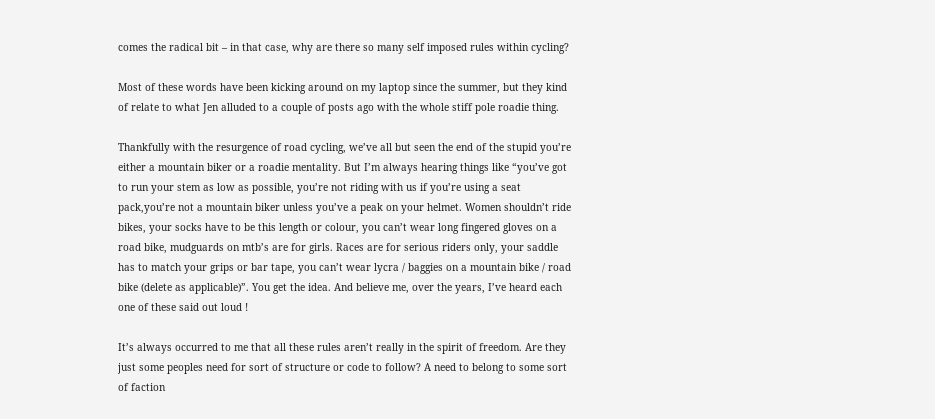comes the radical bit – in that case, why are there so many self imposed rules within cycling?

Most of these words have been kicking around on my laptop since the summer, but they kind of relate to what Jen alluded to a couple of posts ago with the whole stiff pole roadie thing.

Thankfully with the resurgence of road cycling, we’ve all but seen the end of the stupid you’re either a mountain biker or a roadie mentality. But I’m always hearing things like “you’ve got to run your stem as low as possible, you’re not riding with us if you’re using a seat pack,you’re not a mountain biker unless you’ve a peak on your helmet. Women shouldn’t ride bikes, your socks have to be this length or colour, you can’t wear long fingered gloves on a road bike, mudguards on mtb’s are for girls. Races are for serious riders only, your saddle has to match your grips or bar tape, you can’t wear lycra / baggies on a mountain bike / road bike (delete as applicable)”. You get the idea. And believe me, over the years, I’ve heard each one of these said out loud !

It’s always occurred to me that all these rules aren’t really in the spirit of freedom. Are they just some peoples need for sort of structure or code to follow? A need to belong to some sort of faction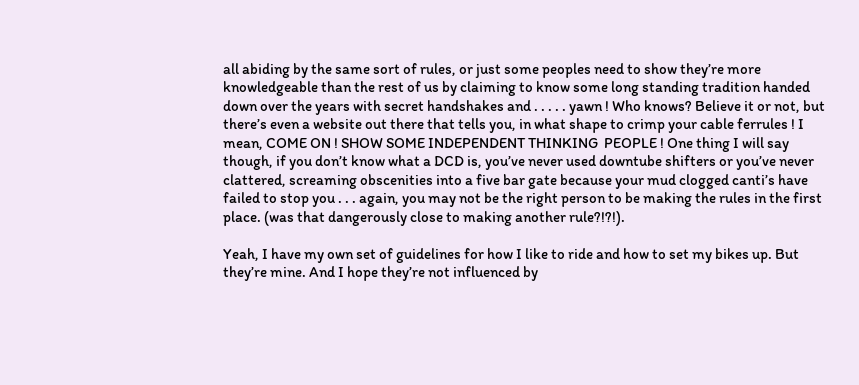all abiding by the same sort of rules, or just some peoples need to show they’re more knowledgeable than the rest of us by claiming to know some long standing tradition handed down over the years with secret handshakes and . . . . . yawn ! Who knows? Believe it or not, but there’s even a website out there that tells you, in what shape to crimp your cable ferrules ! I mean, COME ON ! SHOW SOME INDEPENDENT THINKING  PEOPLE ! One thing I will say though, if you don’t know what a DCD is, you’ve never used downtube shifters or you’ve never clattered, screaming obscenities into a five bar gate because your mud clogged canti’s have failed to stop you . . . again, you may not be the right person to be making the rules in the first place. (was that dangerously close to making another rule?!?!).

Yeah, I have my own set of guidelines for how I like to ride and how to set my bikes up. But they’re mine. And I hope they’re not influenced by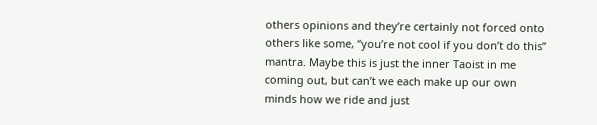others opinions and they’re certainly not forced onto others like some, “you’re not cool if you don’t do this” mantra. Maybe this is just the inner Taoist in me coming out, but can’t we each make up our own minds how we ride and just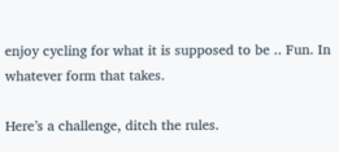enjoy cycling for what it is supposed to be .. Fun. In whatever form that takes.

Here’s a challenge, ditch the rules.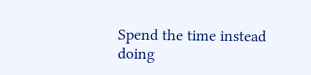Spend the time instead doing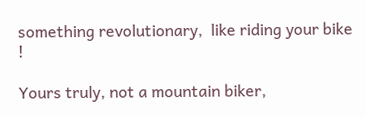something revolutionary,  like riding your bike !

Yours truly, not a mountain biker,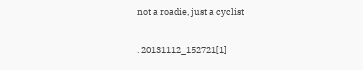not a roadie, just a cyclist


. 20131112_152721[1]